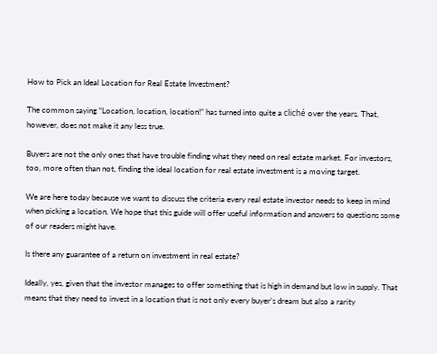How to Pick an Ideal Location for Real Estate Investment?

The common saying “Location, location, location!” has turned into quite a cliché over the years. That, however, does not make it any less true.

Buyers are not the only ones that have trouble finding what they need on real estate market. For investors, too, more often than not, finding the ideal location for real estate investment is a moving target.

We are here today because we want to discuss the criteria every real estate investor needs to keep in mind when picking a location. We hope that this guide will offer useful information and answers to questions some of our readers might have.

Is there any guarantee of a return on investment in real estate?

Ideally, yes, given that the investor manages to offer something that is high in demand but low in supply. That means that they need to invest in a location that is not only every buyer’s dream but also a rarity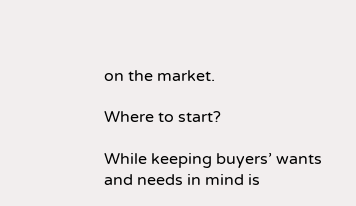on the market.

Where to start?

While keeping buyers’ wants and needs in mind is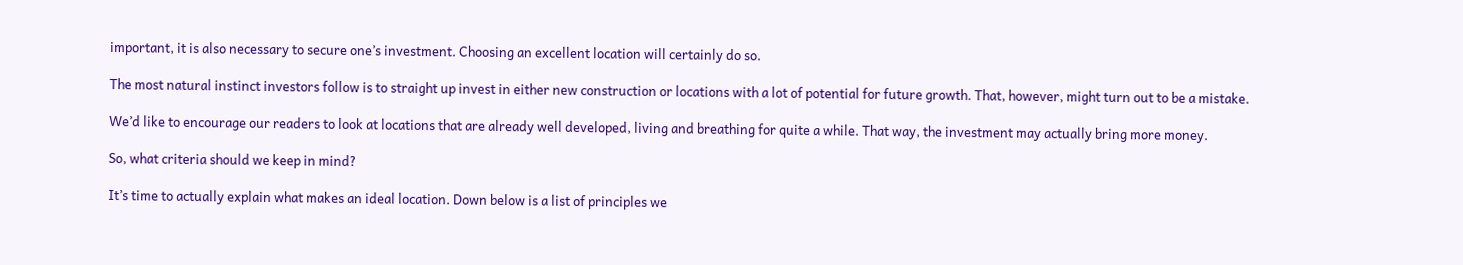important, it is also necessary to secure one’s investment. Choosing an excellent location will certainly do so.

The most natural instinct investors follow is to straight up invest in either new construction or locations with a lot of potential for future growth. That, however, might turn out to be a mistake.

We’d like to encourage our readers to look at locations that are already well developed, living and breathing for quite a while. That way, the investment may actually bring more money.

So, what criteria should we keep in mind?

It’s time to actually explain what makes an ideal location. Down below is a list of principles we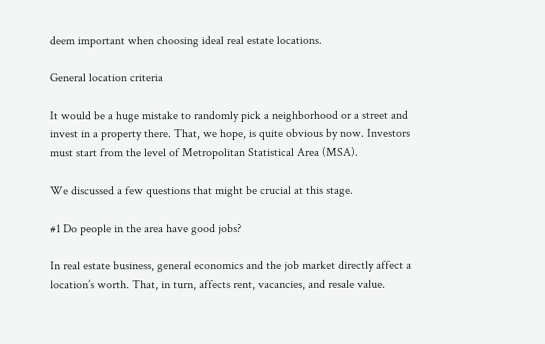deem important when choosing ideal real estate locations.

General location criteria

It would be a huge mistake to randomly pick a neighborhood or a street and invest in a property there. That, we hope, is quite obvious by now. Investors must start from the level of Metropolitan Statistical Area (MSA).

We discussed a few questions that might be crucial at this stage.

#1 Do people in the area have good jobs?

In real estate business, general economics and the job market directly affect a location’s worth. That, in turn, affects rent, vacancies, and resale value.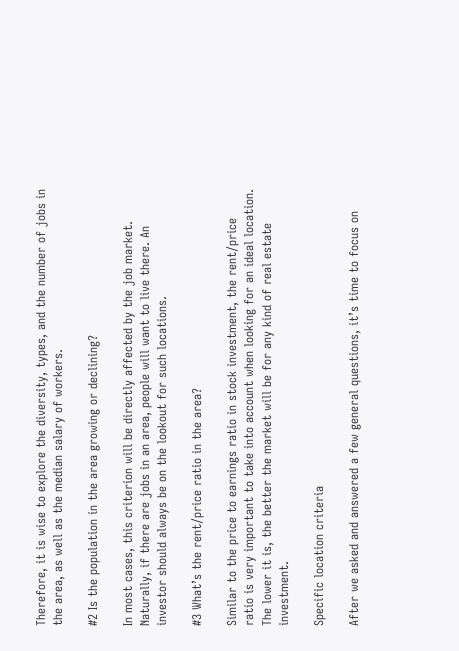Therefore, it is wise to explore the diversity, types, and the number of jobs in the area, as well as the median salary of workers.

#2 Is the population in the area growing or declining?

In most cases, this criterion will be directly affected by the job market. Naturally, if there are jobs in an area, people will want to live there. An investor should always be on the lookout for such locations.

#3 What’s the rent/price ratio in the area?

Similar to the price to earnings ratio in stock investment, the rent/price ratio is very important to take into account when looking for an ideal location. The lower it is, the better the market will be for any kind of real estate investment.

Specific location criteria

After we asked and answered a few general questions, it’s time to focus on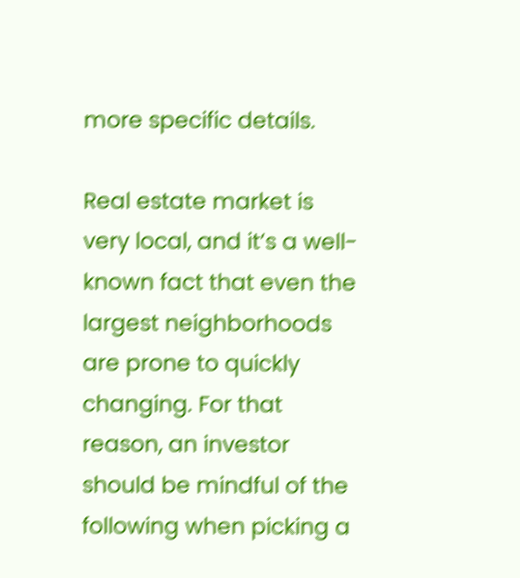more specific details.

Real estate market is very local, and it’s a well-known fact that even the largest neighborhoods are prone to quickly changing. For that reason, an investor should be mindful of the following when picking a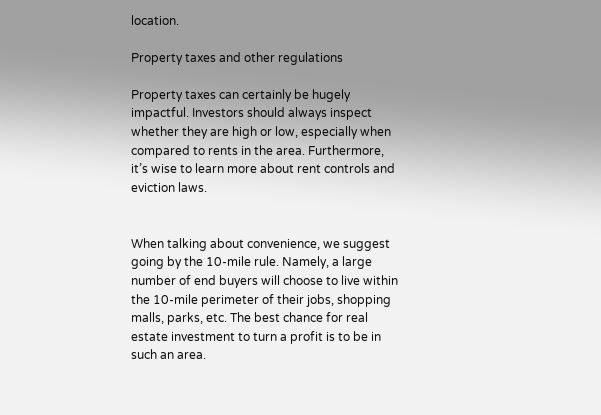location.

Property taxes and other regulations

Property taxes can certainly be hugely impactful. Investors should always inspect whether they are high or low, especially when compared to rents in the area. Furthermore, it’s wise to learn more about rent controls and eviction laws.


When talking about convenience, we suggest going by the 10-mile rule. Namely, a large number of end buyers will choose to live within the 10-mile perimeter of their jobs, shopping malls, parks, etc. The best chance for real estate investment to turn a profit is to be in such an area.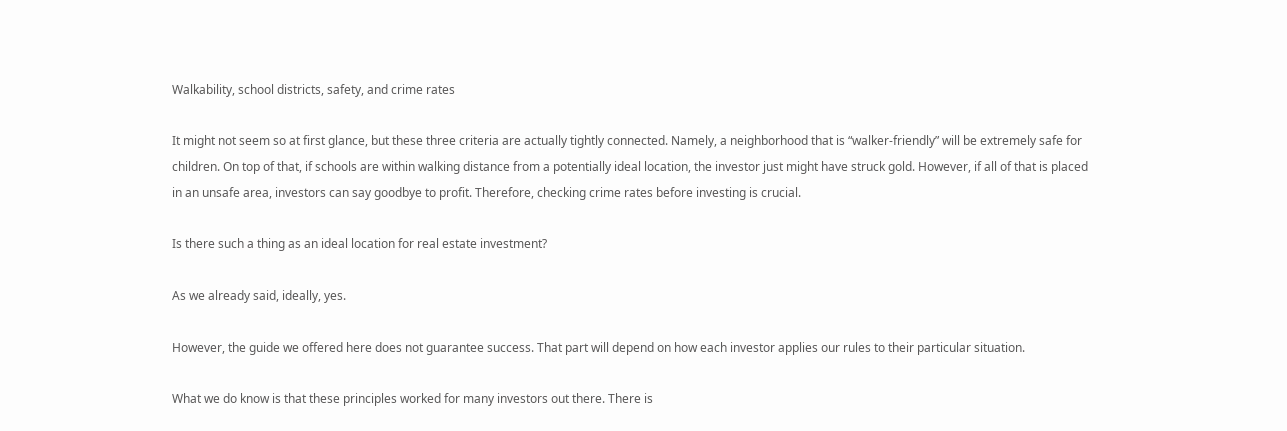Walkability, school districts, safety, and crime rates

It might not seem so at first glance, but these three criteria are actually tightly connected. Namely, a neighborhood that is “walker-friendly” will be extremely safe for children. On top of that, if schools are within walking distance from a potentially ideal location, the investor just might have struck gold. However, if all of that is placed in an unsafe area, investors can say goodbye to profit. Therefore, checking crime rates before investing is crucial.

Is there such a thing as an ideal location for real estate investment?

As we already said, ideally, yes.

However, the guide we offered here does not guarantee success. That part will depend on how each investor applies our rules to their particular situation.

What we do know is that these principles worked for many investors out there. There is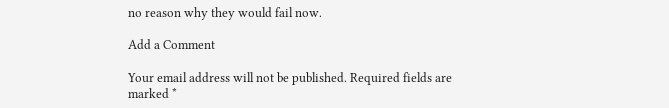no reason why they would fail now.

Add a Comment

Your email address will not be published. Required fields are marked *